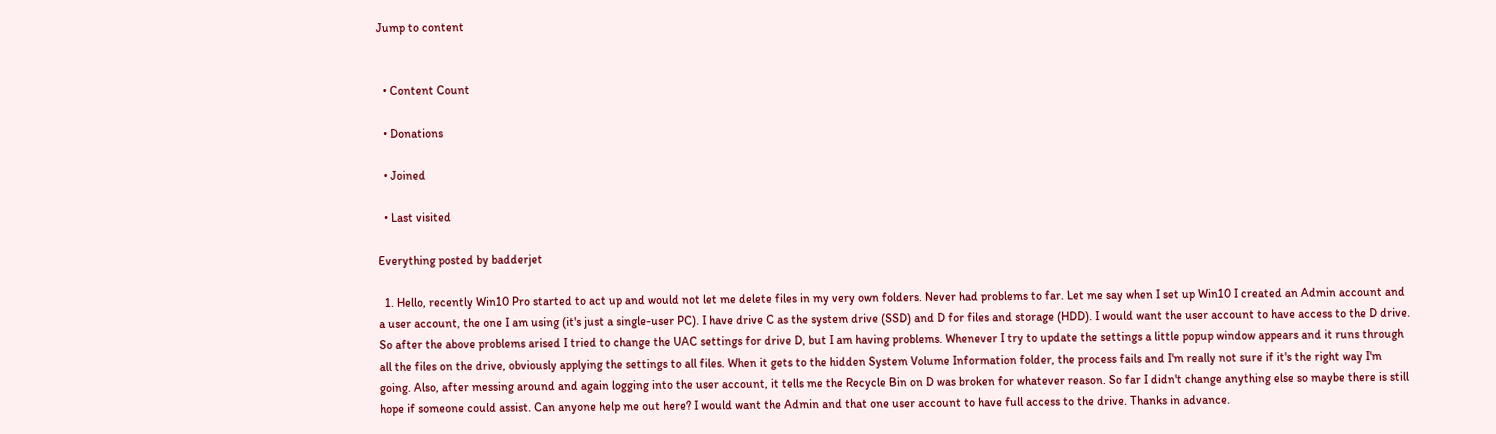Jump to content


  • Content Count

  • Donations

  • Joined

  • Last visited

Everything posted by badderjet

  1. Hello, recently Win10 Pro started to act up and would not let me delete files in my very own folders. Never had problems to far. Let me say when I set up Win10 I created an Admin account and a user account, the one I am using (it's just a single-user PC). I have drive C as the system drive (SSD) and D for files and storage (HDD). I would want the user account to have access to the D drive. So after the above problems arised I tried to change the UAC settings for drive D, but I am having problems. Whenever I try to update the settings a little popup window appears and it runs through all the files on the drive, obviously applying the settings to all files. When it gets to the hidden System Volume Information folder, the process fails and I'm really not sure if it's the right way I'm going. Also, after messing around and again logging into the user account, it tells me the Recycle Bin on D was broken for whatever reason. So far I didn't change anything else so maybe there is still hope if someone could assist. Can anyone help me out here? I would want the Admin and that one user account to have full access to the drive. Thanks in advance.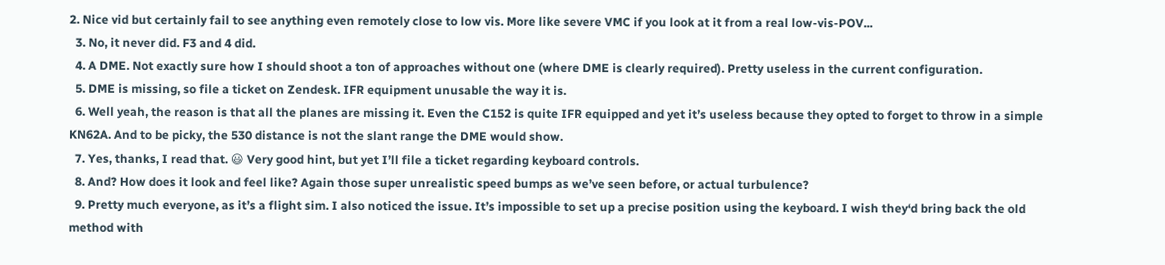2. Nice vid but certainly fail to see anything even remotely close to low vis. More like severe VMC if you look at it from a real low-vis-POV...
  3. No, it never did. F3 and 4 did.
  4. A DME. Not exactly sure how I should shoot a ton of approaches without one (where DME is clearly required). Pretty useless in the current configuration.
  5. DME is missing, so file a ticket on Zendesk. IFR equipment unusable the way it is.
  6. Well yeah, the reason is that all the planes are missing it. Even the C152 is quite IFR equipped and yet it’s useless because they opted to forget to throw in a simple KN62A. And to be picky, the 530 distance is not the slant range the DME would show.
  7. Yes, thanks, I read that. 😃 Very good hint, but yet I’ll file a ticket regarding keyboard controls.
  8. And? How does it look and feel like? Again those super unrealistic speed bumps as we’ve seen before, or actual turbulence?
  9. Pretty much everyone, as it’s a flight sim. I also noticed the issue. It’s impossible to set up a precise position using the keyboard. I wish they‘d bring back the old method with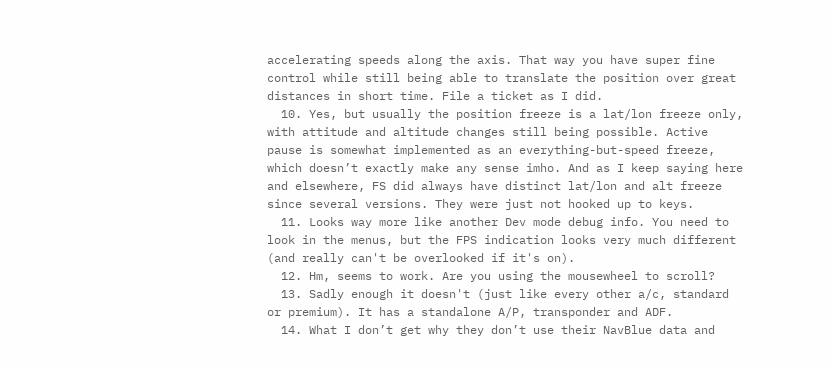accelerating speeds along the axis. That way you have super fine control while still being able to translate the position over great distances in short time. File a ticket as I did.
  10. Yes, but usually the position freeze is a lat/lon freeze only, with attitude and altitude changes still being possible. Active pause is somewhat implemented as an everything-but-speed freeze, which doesn’t exactly make any sense imho. And as I keep saying here and elsewhere, FS did always have distinct lat/lon and alt freeze since several versions. They were just not hooked up to keys.
  11. Looks way more like another Dev mode debug info. You need to look in the menus, but the FPS indication looks very much different (and really can't be overlooked if it's on).
  12. Hm, seems to work. Are you using the mousewheel to scroll?
  13. Sadly enough it doesn't (just like every other a/c, standard or premium). It has a standalone A/P, transponder and ADF.
  14. What I don’t get why they don’t use their NavBlue data and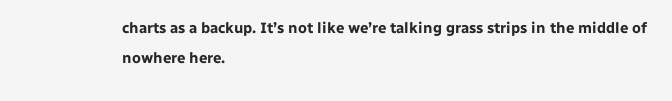charts as a backup. It’s not like we’re talking grass strips in the middle of nowhere here.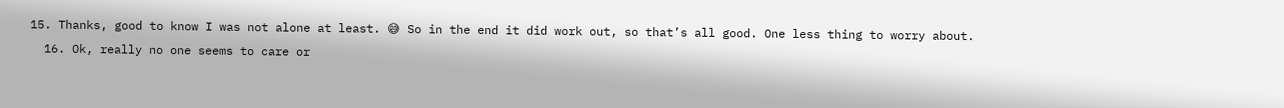15. Thanks, good to know I was not alone at least. 😅 So in the end it did work out, so that’s all good. One less thing to worry about.
  16. Ok, really no one seems to care or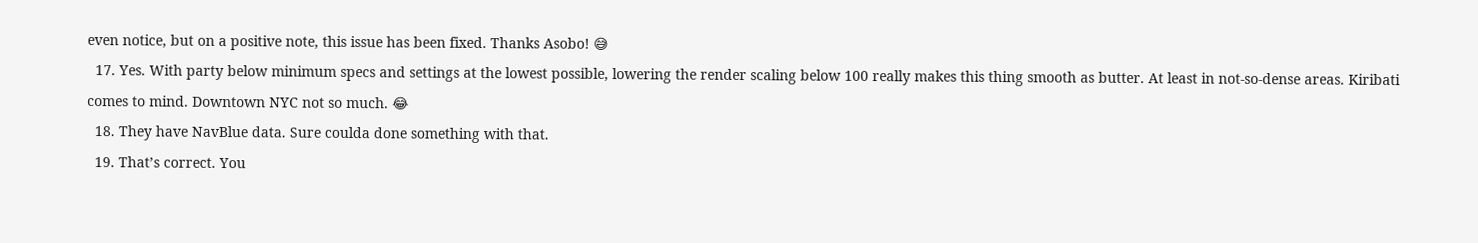even notice, but on a positive note, this issue has been fixed. Thanks Asobo! 😅
  17. Yes. With party below minimum specs and settings at the lowest possible, lowering the render scaling below 100 really makes this thing smooth as butter. At least in not-so-dense areas. Kiribati comes to mind. Downtown NYC not so much. 😂
  18. They have NavBlue data. Sure coulda done something with that.
  19. That’s correct. You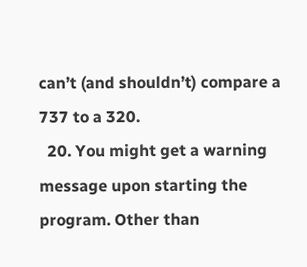can’t (and shouldn’t) compare a 737 to a 320.
  20. You might get a warning message upon starting the program. Other than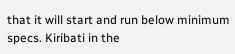that it will start and run below minimum specs. Kiribati in the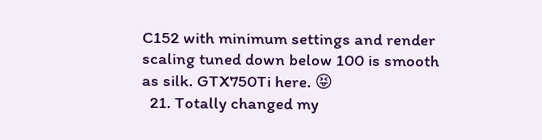C152 with minimum settings and render scaling tuned down below 100 is smooth as silk. GTX750Ti here. 😝
  21. Totally changed my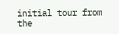initial tour from the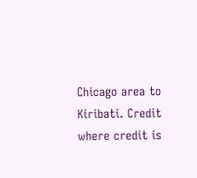Chicago area to Kiribati. Credit where credit is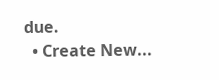due.
  • Create New...